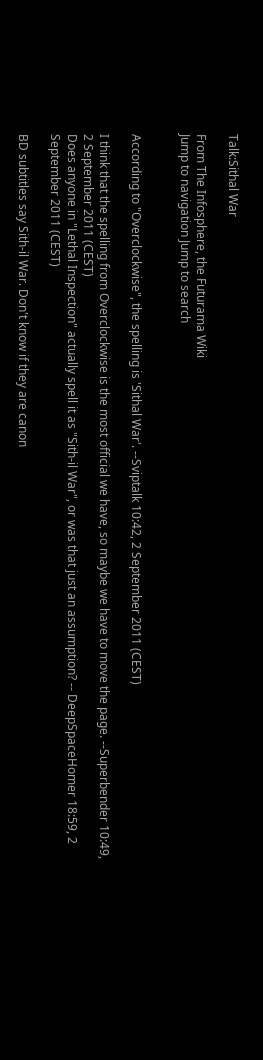Talk:Sithal War

From The Infosphere, the Futurama Wiki
Jump to navigation Jump to search


According to "Overclockwise", the spelling is 'Sithal War'. --Sviptalk 10:42, 2 September 2011 (CEST)

I think that the spelling from Overclockwise is the most official we have, so maybe we have to move the page. --Superbender 10:49, 2 September 2011 (CEST)
Does anyone in "Lethal Inspection" actually spell it as "Sith-il War", or was that just an assumption? -- DeepSpaceHomer 18:59, 2 September 2011 (CEST)

BD subtitles say Sith-il War. Don't know if they are canon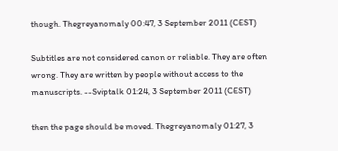though. Thegreyanomaly 00:47, 3 September 2011 (CEST)

Subtitles are not considered canon or reliable. They are often wrong. They are written by people without access to the manuscripts. --Sviptalk 01:24, 3 September 2011 (CEST)

then the page should be moved. Thegreyanomaly 01:27, 3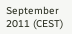September 2011 (CEST)